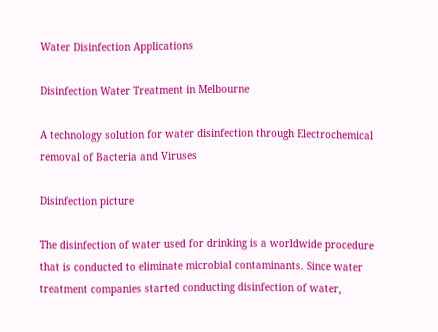Water Disinfection Applications

Disinfection Water Treatment in Melbourne

A technology solution for water disinfection through Electrochemical removal of Bacteria and Viruses

Disinfection picture

The disinfection of water used for drinking is a worldwide procedure that is conducted to eliminate microbial contaminants. Since water treatment companies started conducting disinfection of water,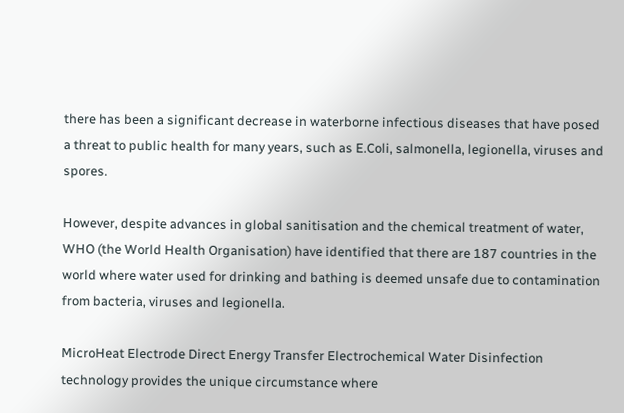there has been a significant decrease in waterborne infectious diseases that have posed a threat to public health for many years, such as E.Coli, salmonella, legionella, viruses and spores.

However, despite advances in global sanitisation and the chemical treatment of water, WHO (the World Health Organisation) have identified that there are 187 countries in the world where water used for drinking and bathing is deemed unsafe due to contamination from bacteria, viruses and legionella.

MicroHeat Electrode Direct Energy Transfer Electrochemical Water Disinfection technology provides the unique circumstance where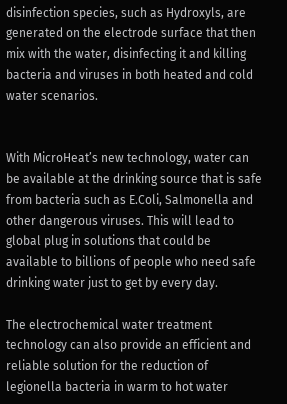disinfection species, such as Hydroxyls, are generated on the electrode surface that then mix with the water, disinfecting it and killing bacteria and viruses in both heated and cold water scenarios.


With MicroHeat’s new technology, water can be available at the drinking source that is safe from bacteria such as E.Coli, Salmonella and other dangerous viruses. This will lead to global plug in solutions that could be available to billions of people who need safe drinking water just to get by every day.

The electrochemical water treatment technology can also provide an efficient and reliable solution for the reduction of legionella bacteria in warm to hot water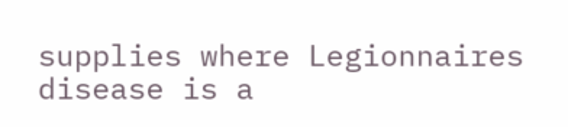supplies where Legionnaires disease is a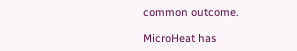common outcome.

MicroHeat has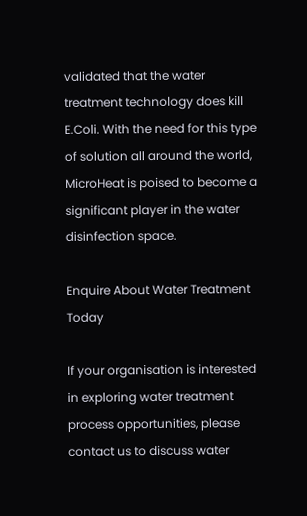validated that the water treatment technology does kill E.Coli. With the need for this type of solution all around the world, MicroHeat is poised to become a significant player in the water disinfection space.

Enquire About Water Treatment Today

If your organisation is interested in exploring water treatment process opportunities, please contact us to discuss water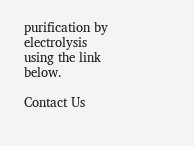purification by electrolysis using the link below.

Contact Us